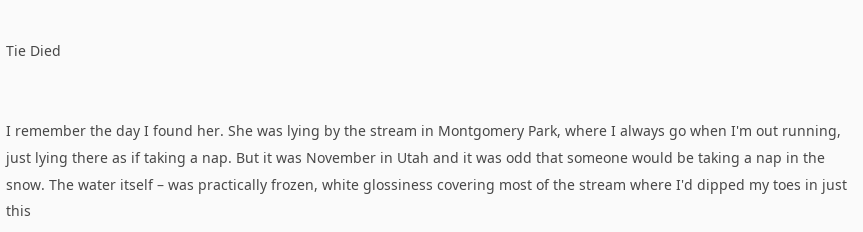Tie Died


I remember the day I found her. She was lying by the stream in Montgomery Park, where I always go when I'm out running, just lying there as if taking a nap. But it was November in Utah and it was odd that someone would be taking a nap in the snow. The water itself – was practically frozen, white glossiness covering most of the stream where I'd dipped my toes in just this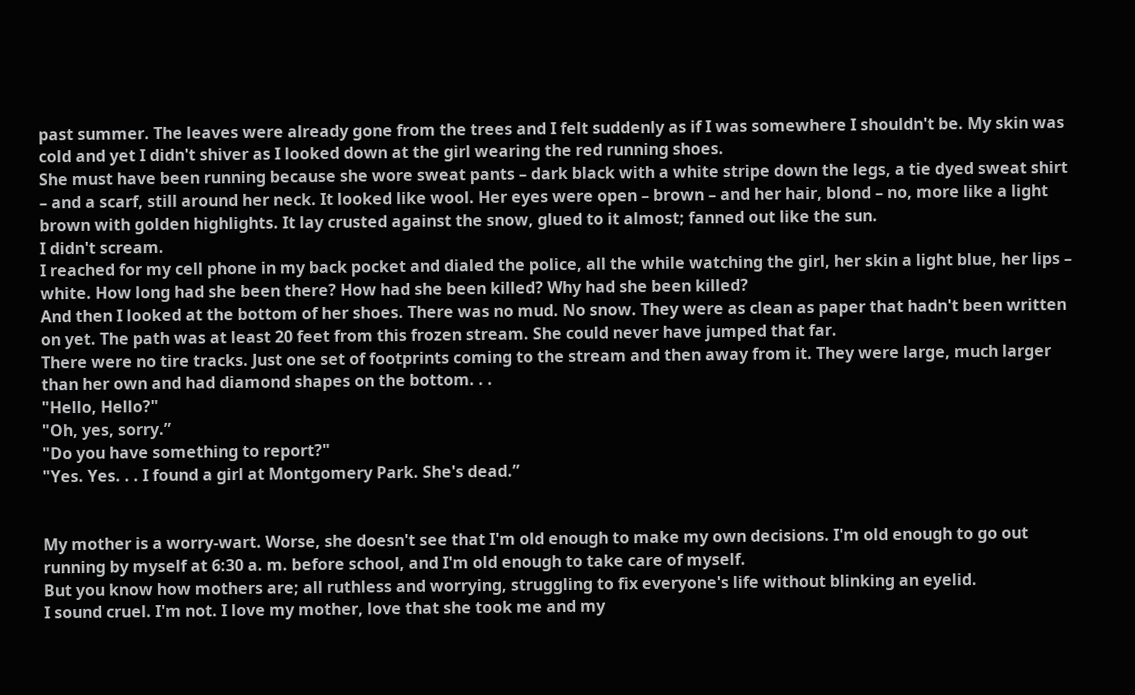past summer. The leaves were already gone from the trees and I felt suddenly as if I was somewhere I shouldn't be. My skin was cold and yet I didn't shiver as I looked down at the girl wearing the red running shoes.
She must have been running because she wore sweat pants – dark black with a white stripe down the legs, a tie dyed sweat shirt – and a scarf, still around her neck. It looked like wool. Her eyes were open – brown – and her hair, blond – no, more like a light brown with golden highlights. It lay crusted against the snow, glued to it almost; fanned out like the sun.
I didn't scream.
I reached for my cell phone in my back pocket and dialed the police, all the while watching the girl, her skin a light blue, her lips – white. How long had she been there? How had she been killed? Why had she been killed?
And then I looked at the bottom of her shoes. There was no mud. No snow. They were as clean as paper that hadn't been written on yet. The path was at least 20 feet from this frozen stream. She could never have jumped that far.
There were no tire tracks. Just one set of footprints coming to the stream and then away from it. They were large, much larger than her own and had diamond shapes on the bottom. . .
"Hello, Hello?"
"Oh, yes, sorry.”
"Do you have something to report?"
"Yes. Yes. . . I found a girl at Montgomery Park. She's dead.”


My mother is a worry-wart. Worse, she doesn't see that I'm old enough to make my own decisions. I'm old enough to go out running by myself at 6:30 a. m. before school, and I'm old enough to take care of myself.
But you know how mothers are; all ruthless and worrying, struggling to fix everyone's life without blinking an eyelid.
I sound cruel. I'm not. I love my mother, love that she took me and my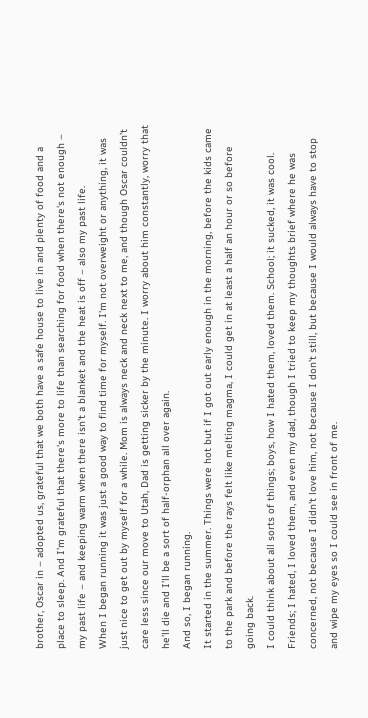brother, Oscar in – adopted us, grateful that we both have a safe house to live in and plenty of food and a place to sleep. And I'm grateful that there's more to life than searching for food when there's not enough – my past life – and keeping warm when there isn't a blanket and the heat is off – also my past life.
When I began running it was just a good way to find time for myself. I'm not overweight or anything, it was just nice to get out by myself for a while. Mom is always neck and neck next to me, and though Oscar couldn’t care less since our move to Utah, Dad is getting sicker by the minute. I worry about him constantly, worry that he'll die and I'll be a sort of half-orphan all over again.
And so, I began running.
It started in the summer. Things were hot but if I got out early enough in the morning, before the kids came to the park and before the rays felt like melting magma, I could get in at least a half an hour or so before going back.
I could think about all sorts of things; boys, how I hated them, loved them. School; it sucked, it was cool. Friends; I hated, I loved them, and even my dad, though I tried to keep my thoughts brief where he was concerned, not because I didn't love him, not because I don't still, but because I would always have to stop and wipe my eyes so I could see in front of me.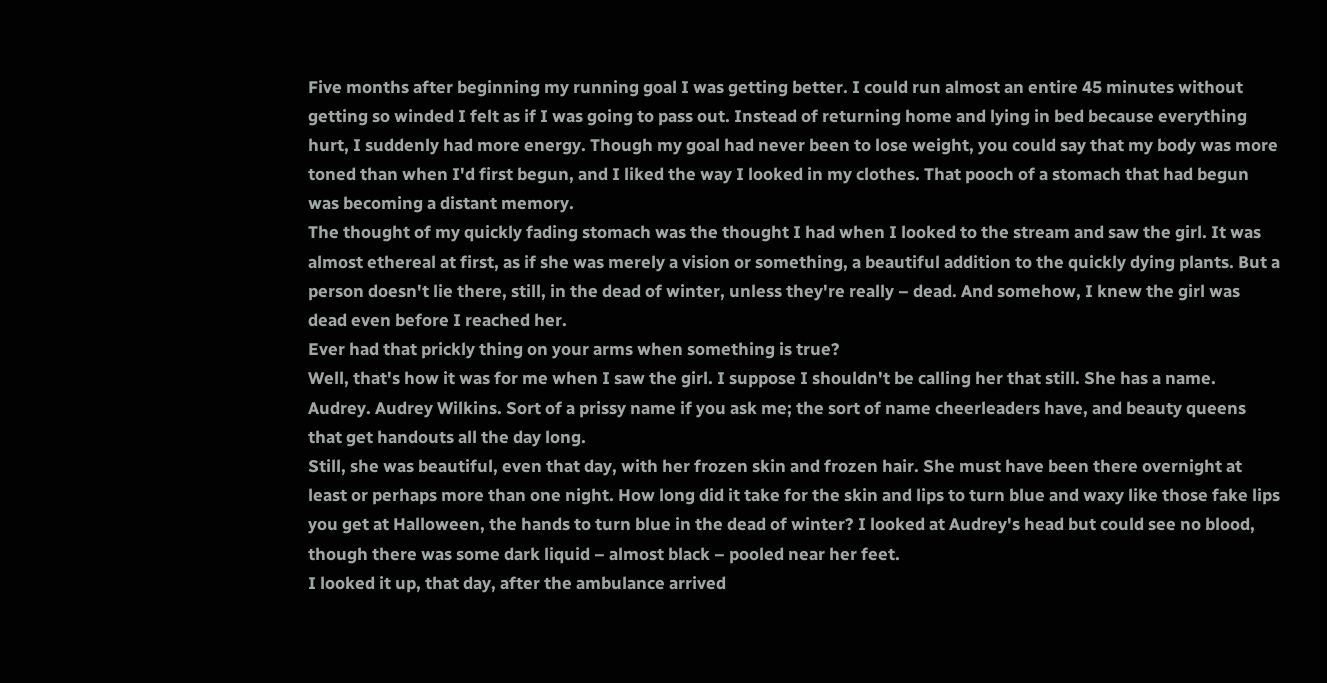Five months after beginning my running goal I was getting better. I could run almost an entire 45 minutes without getting so winded I felt as if I was going to pass out. Instead of returning home and lying in bed because everything hurt, I suddenly had more energy. Though my goal had never been to lose weight, you could say that my body was more toned than when I'd first begun, and I liked the way I looked in my clothes. That pooch of a stomach that had begun was becoming a distant memory.
The thought of my quickly fading stomach was the thought I had when I looked to the stream and saw the girl. It was almost ethereal at first, as if she was merely a vision or something, a beautiful addition to the quickly dying plants. But a person doesn't lie there, still, in the dead of winter, unless they're really – dead. And somehow, I knew the girl was dead even before I reached her.
Ever had that prickly thing on your arms when something is true?
Well, that's how it was for me when I saw the girl. I suppose I shouldn't be calling her that still. She has a name. Audrey. Audrey Wilkins. Sort of a prissy name if you ask me; the sort of name cheerleaders have, and beauty queens that get handouts all the day long.
Still, she was beautiful, even that day, with her frozen skin and frozen hair. She must have been there overnight at least or perhaps more than one night. How long did it take for the skin and lips to turn blue and waxy like those fake lips you get at Halloween, the hands to turn blue in the dead of winter? I looked at Audrey's head but could see no blood, though there was some dark liquid – almost black – pooled near her feet.
I looked it up, that day, after the ambulance arrived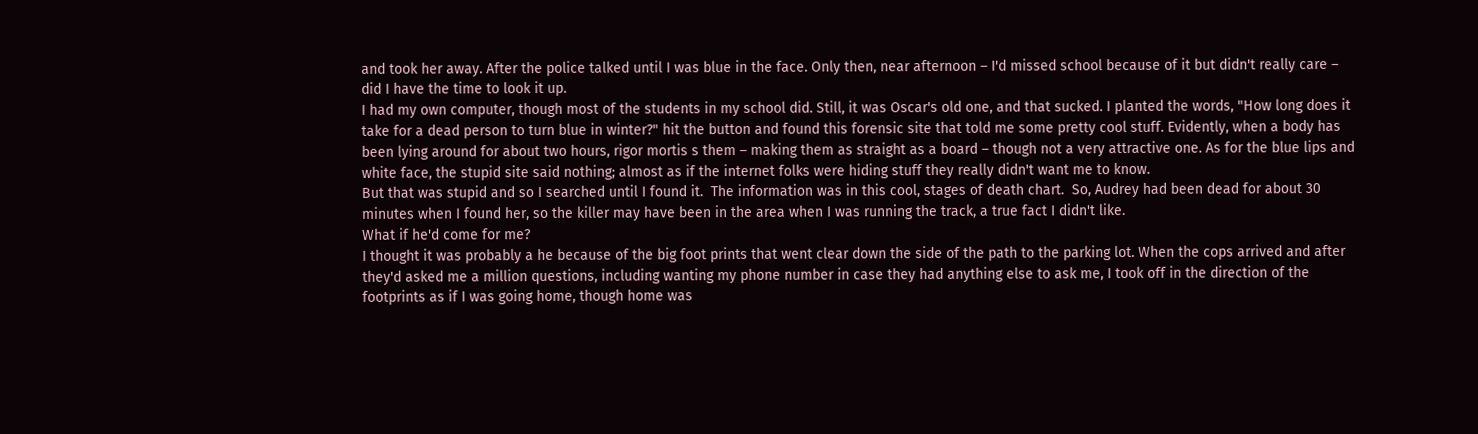and took her away. After the police talked until I was blue in the face. Only then, near afternoon – I'd missed school because of it but didn't really care – did I have the time to look it up.
I had my own computer, though most of the students in my school did. Still, it was Oscar's old one, and that sucked. I planted the words, "How long does it take for a dead person to turn blue in winter?" hit the button and found this forensic site that told me some pretty cool stuff. Evidently, when a body has been lying around for about two hours, rigor mortis s them – making them as straight as a board – though not a very attractive one. As for the blue lips and white face, the stupid site said nothing; almost as if the internet folks were hiding stuff they really didn't want me to know.
But that was stupid and so I searched until I found it.  The information was in this cool, stages of death chart.  So, Audrey had been dead for about 30 minutes when I found her, so the killer may have been in the area when I was running the track, a true fact I didn't like.
What if he'd come for me?
I thought it was probably a he because of the big foot prints that went clear down the side of the path to the parking lot. When the cops arrived and after they'd asked me a million questions, including wanting my phone number in case they had anything else to ask me, I took off in the direction of the footprints as if I was going home, though home was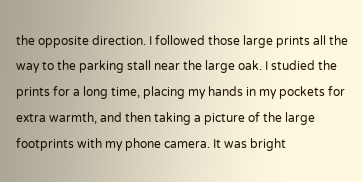the opposite direction. I followed those large prints all the way to the parking stall near the large oak. I studied the prints for a long time, placing my hands in my pockets for extra warmth, and then taking a picture of the large footprints with my phone camera. It was bright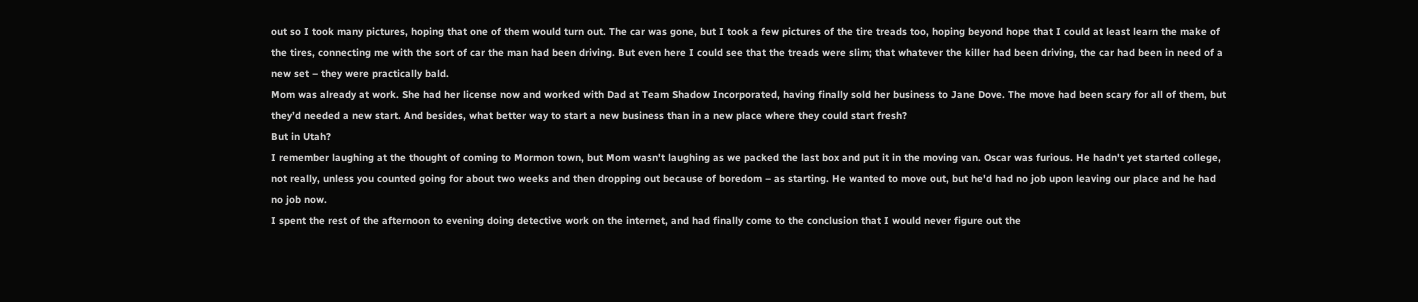out so I took many pictures, hoping that one of them would turn out. The car was gone, but I took a few pictures of the tire treads too, hoping beyond hope that I could at least learn the make of the tires, connecting me with the sort of car the man had been driving. But even here I could see that the treads were slim; that whatever the killer had been driving, the car had been in need of a new set – they were practically bald.
Mom was already at work. She had her license now and worked with Dad at Team Shadow Incorporated, having finally sold her business to Jane Dove. The move had been scary for all of them, but they’d needed a new start. And besides, what better way to start a new business than in a new place where they could start fresh?
But in Utah?
I remember laughing at the thought of coming to Mormon town, but Mom wasn't laughing as we packed the last box and put it in the moving van. Oscar was furious. He hadn't yet started college, not really, unless you counted going for about two weeks and then dropping out because of boredom – as starting. He wanted to move out, but he'd had no job upon leaving our place and he had no job now.
I spent the rest of the afternoon to evening doing detective work on the internet, and had finally come to the conclusion that I would never figure out the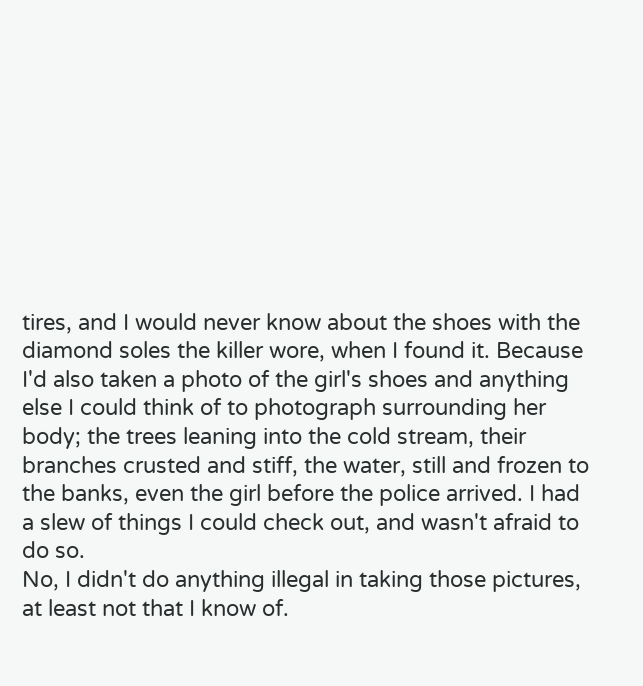tires, and I would never know about the shoes with the diamond soles the killer wore, when I found it. Because I'd also taken a photo of the girl's shoes and anything else I could think of to photograph surrounding her body; the trees leaning into the cold stream, their branches crusted and stiff, the water, still and frozen to the banks, even the girl before the police arrived. I had a slew of things I could check out, and wasn't afraid to do so.
No, I didn't do anything illegal in taking those pictures, at least not that I know of.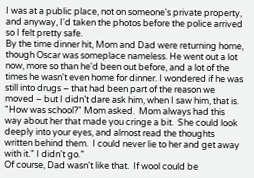I was at a public place, not on someone's private property, and anyway, I'd taken the photos before the police arrived so I felt pretty safe.
By the time dinner hit, Mom and Dad were returning home, though Oscar was someplace nameless. He went out a lot now, more so than he'd been out before, and a lot of the times he wasn't even home for dinner. I wondered if he was still into drugs – that had been part of the reason we moved – but I didn’t dare ask him, when I saw him, that is.
"How was school?" Mom asked.  Mom always had this way about her that made you cringe a bit.  She could look deeply into your eyes, and almost read the thoughts written behind them.  I could never lie to her and get away with it." I didn't go.”
Of course, Dad wasn't like that.  If wool could be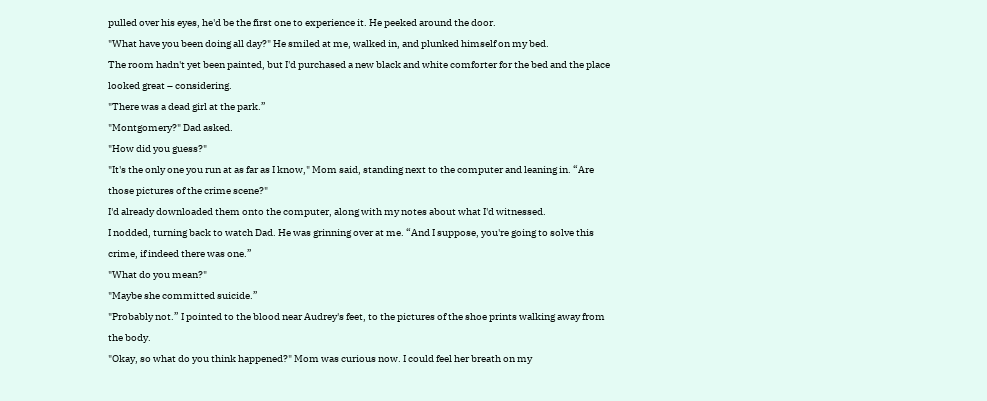pulled over his eyes, he'd be the first one to experience it. He peeked around the door.
"What have you been doing all day?" He smiled at me, walked in, and plunked himself on my bed.
The room hadn't yet been painted, but I'd purchased a new black and white comforter for the bed and the place looked great – considering.
"There was a dead girl at the park.”
"Montgomery?" Dad asked.
"How did you guess?"
"It's the only one you run at as far as I know," Mom said, standing next to the computer and leaning in. “Are those pictures of the crime scene?"
I'd already downloaded them onto the computer, along with my notes about what I'd witnessed.
I nodded, turning back to watch Dad. He was grinning over at me. “And I suppose, you're going to solve this crime, if indeed there was one.”
"What do you mean?"
"Maybe she committed suicide.”
"Probably not.” I pointed to the blood near Audrey's feet, to the pictures of the shoe prints walking away from the body.
"Okay, so what do you think happened?" Mom was curious now. I could feel her breath on my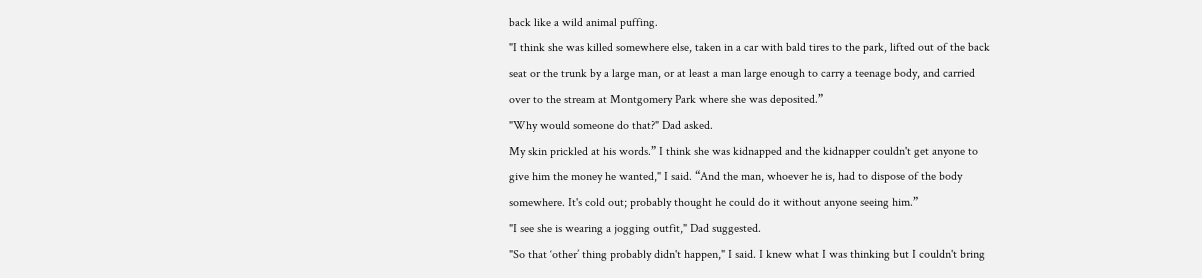back like a wild animal puffing.
"I think she was killed somewhere else, taken in a car with bald tires to the park, lifted out of the back seat or the trunk by a large man, or at least a man large enough to carry a teenage body, and carried over to the stream at Montgomery Park where she was deposited.”
"Why would someone do that?" Dad asked.
My skin prickled at his words.” I think she was kidnapped and the kidnapper couldn't get anyone to give him the money he wanted," I said. “And the man, whoever he is, had to dispose of the body somewhere. It's cold out; probably thought he could do it without anyone seeing him.”
"I see she is wearing a jogging outfit," Dad suggested.
"So that ‘other’ thing probably didn't happen," I said. I knew what I was thinking but I couldn't bring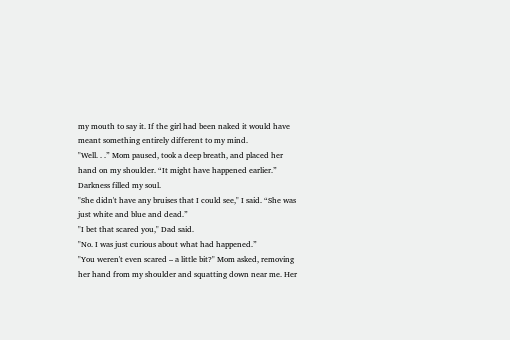my mouth to say it. If the girl had been naked it would have meant something entirely different to my mind.
"Well. . .” Mom paused, took a deep breath, and placed her hand on my shoulder. “It might have happened earlier.”
Darkness filled my soul.
"She didn't have any bruises that I could see," I said. “She was just white and blue and dead.”
"I bet that scared you," Dad said.
"No. I was just curious about what had happened.”
"You weren't even scared – a little bit?" Mom asked, removing her hand from my shoulder and squatting down near me. Her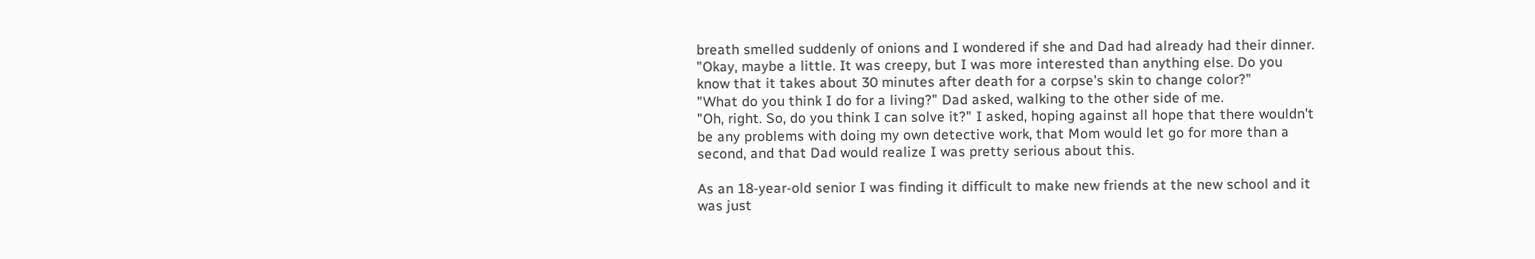breath smelled suddenly of onions and I wondered if she and Dad had already had their dinner.
"Okay, maybe a little. It was creepy, but I was more interested than anything else. Do you know that it takes about 30 minutes after death for a corpse's skin to change color?"
"What do you think I do for a living?" Dad asked, walking to the other side of me.
"Oh, right. So, do you think I can solve it?" I asked, hoping against all hope that there wouldn't be any problems with doing my own detective work, that Mom would let go for more than a second, and that Dad would realize I was pretty serious about this.

As an 18-year-old senior I was finding it difficult to make new friends at the new school and it was just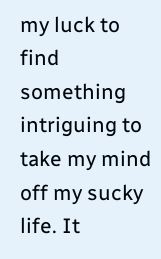my luck to find something intriguing to take my mind off my sucky life. It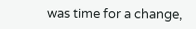was time for a change,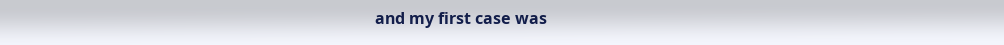and my first case was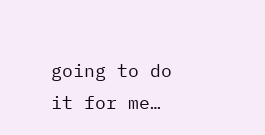going to do it for me…